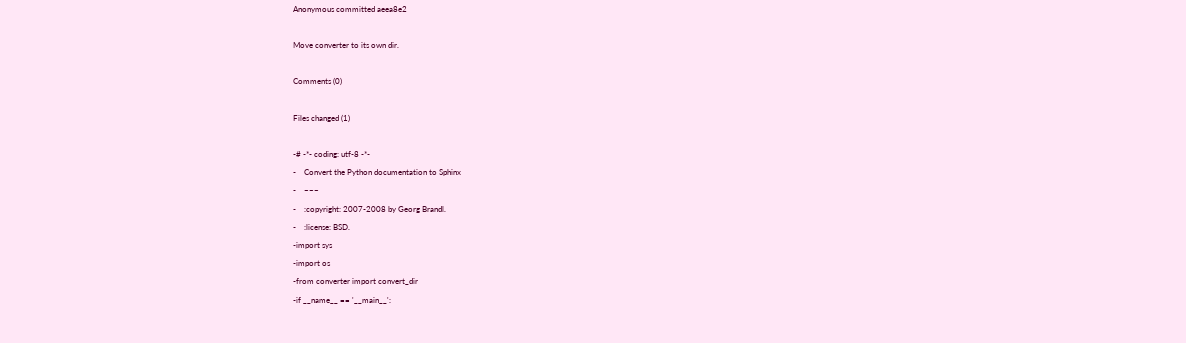Anonymous committed aeea8e2

Move converter to its own dir.

Comments (0)

Files changed (1)

-# -*- coding: utf-8 -*-
-    Convert the Python documentation to Sphinx
-    ~~~
-    :copyright: 2007-2008 by Georg Brandl.
-    :license: BSD.
-import sys
-import os
-from converter import convert_dir
-if __name__ == '__main__':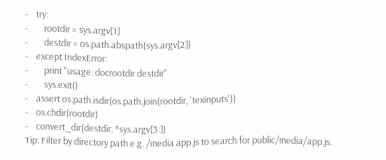-    try:
-        rootdir = sys.argv[1]
-        destdir = os.path.abspath(sys.argv[2])
-    except IndexError:
-        print "usage: docrootdir destdir"
-        sys.exit()
-    assert os.path.isdir(os.path.join(rootdir, 'texinputs'))
-    os.chdir(rootdir)
-    convert_dir(destdir, *sys.argv[3:])
Tip: Filter by directory path e.g. /media app.js to search for public/media/app.js.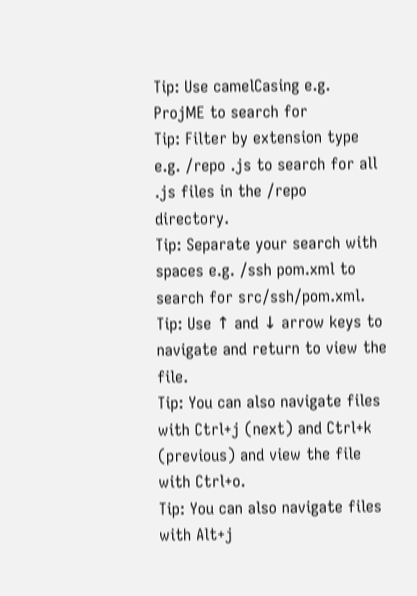Tip: Use camelCasing e.g. ProjME to search for
Tip: Filter by extension type e.g. /repo .js to search for all .js files in the /repo directory.
Tip: Separate your search with spaces e.g. /ssh pom.xml to search for src/ssh/pom.xml.
Tip: Use ↑ and ↓ arrow keys to navigate and return to view the file.
Tip: You can also navigate files with Ctrl+j (next) and Ctrl+k (previous) and view the file with Ctrl+o.
Tip: You can also navigate files with Alt+j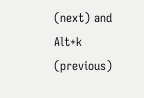(next) and Alt+k (previous)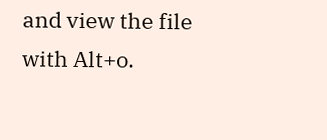and view the file with Alt+o.